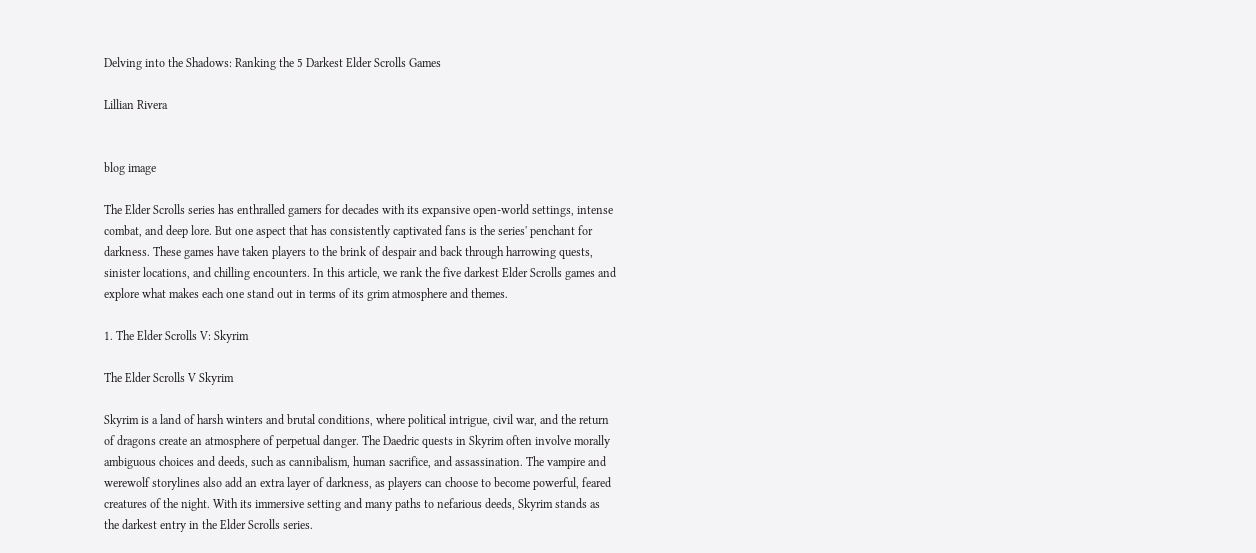Delving into the Shadows: Ranking the 5 Darkest Elder Scrolls Games

Lillian Rivera


blog image

The Elder Scrolls series has enthralled gamers for decades with its expansive open-world settings, intense combat, and deep lore. But one aspect that has consistently captivated fans is the series' penchant for darkness. These games have taken players to the brink of despair and back through harrowing quests, sinister locations, and chilling encounters. In this article, we rank the five darkest Elder Scrolls games and explore what makes each one stand out in terms of its grim atmosphere and themes.

1. The Elder Scrolls V: Skyrim

The Elder Scrolls V Skyrim

Skyrim is a land of harsh winters and brutal conditions, where political intrigue, civil war, and the return of dragons create an atmosphere of perpetual danger. The Daedric quests in Skyrim often involve morally ambiguous choices and deeds, such as cannibalism, human sacrifice, and assassination. The vampire and werewolf storylines also add an extra layer of darkness, as players can choose to become powerful, feared creatures of the night. With its immersive setting and many paths to nefarious deeds, Skyrim stands as the darkest entry in the Elder Scrolls series.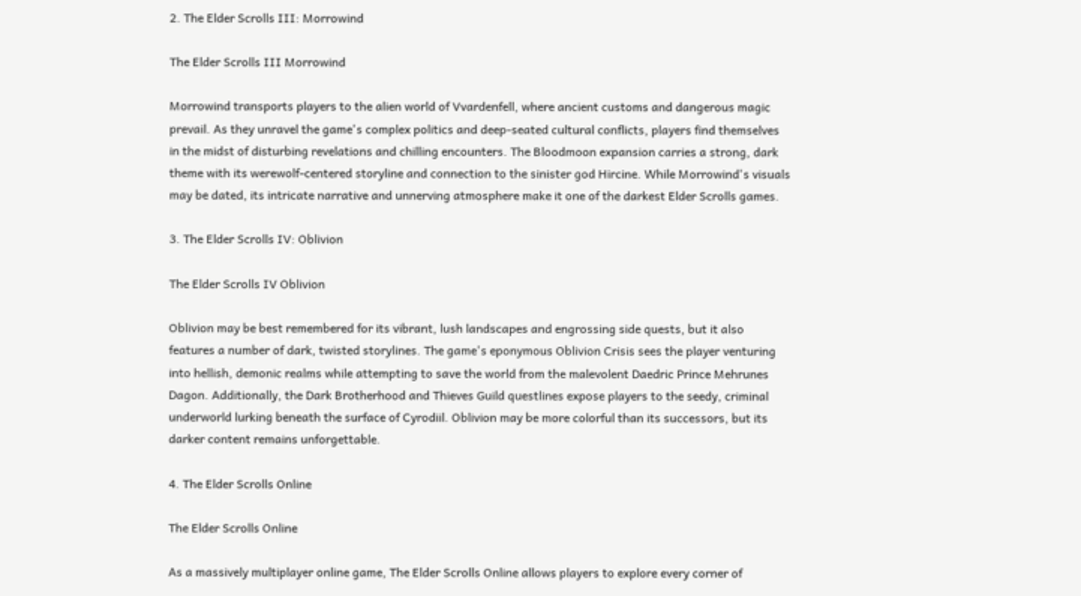2. The Elder Scrolls III: Morrowind

The Elder Scrolls III Morrowind

Morrowind transports players to the alien world of Vvardenfell, where ancient customs and dangerous magic prevail. As they unravel the game's complex politics and deep-seated cultural conflicts, players find themselves in the midst of disturbing revelations and chilling encounters. The Bloodmoon expansion carries a strong, dark theme with its werewolf-centered storyline and connection to the sinister god Hircine. While Morrowind's visuals may be dated, its intricate narrative and unnerving atmosphere make it one of the darkest Elder Scrolls games.

3. The Elder Scrolls IV: Oblivion

The Elder Scrolls IV Oblivion

Oblivion may be best remembered for its vibrant, lush landscapes and engrossing side quests, but it also features a number of dark, twisted storylines. The game's eponymous Oblivion Crisis sees the player venturing into hellish, demonic realms while attempting to save the world from the malevolent Daedric Prince Mehrunes Dagon. Additionally, the Dark Brotherhood and Thieves Guild questlines expose players to the seedy, criminal underworld lurking beneath the surface of Cyrodiil. Oblivion may be more colorful than its successors, but its darker content remains unforgettable.

4. The Elder Scrolls Online

The Elder Scrolls Online

As a massively multiplayer online game, The Elder Scrolls Online allows players to explore every corner of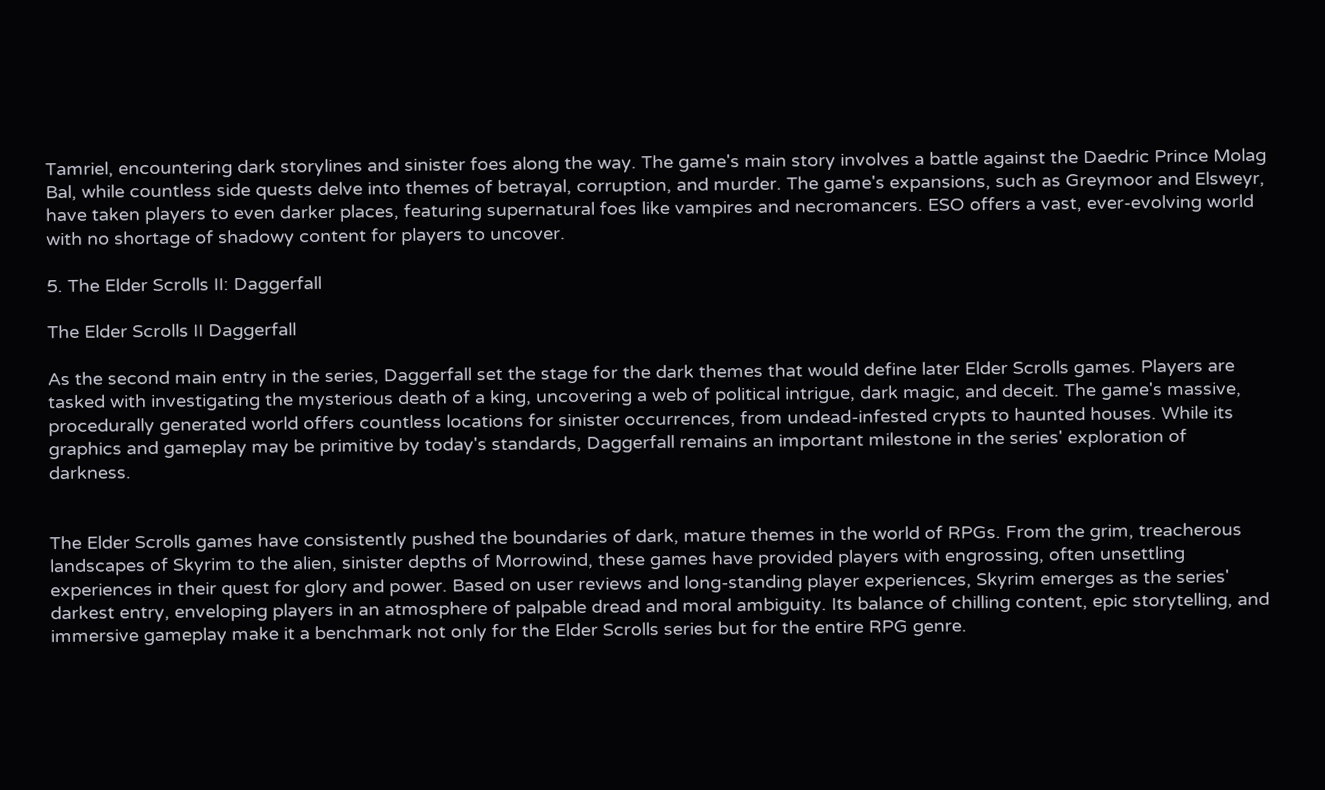Tamriel, encountering dark storylines and sinister foes along the way. The game's main story involves a battle against the Daedric Prince Molag Bal, while countless side quests delve into themes of betrayal, corruption, and murder. The game's expansions, such as Greymoor and Elsweyr, have taken players to even darker places, featuring supernatural foes like vampires and necromancers. ESO offers a vast, ever-evolving world with no shortage of shadowy content for players to uncover.

5. The Elder Scrolls II: Daggerfall

The Elder Scrolls II Daggerfall

As the second main entry in the series, Daggerfall set the stage for the dark themes that would define later Elder Scrolls games. Players are tasked with investigating the mysterious death of a king, uncovering a web of political intrigue, dark magic, and deceit. The game's massive, procedurally generated world offers countless locations for sinister occurrences, from undead-infested crypts to haunted houses. While its graphics and gameplay may be primitive by today's standards, Daggerfall remains an important milestone in the series' exploration of darkness.


The Elder Scrolls games have consistently pushed the boundaries of dark, mature themes in the world of RPGs. From the grim, treacherous landscapes of Skyrim to the alien, sinister depths of Morrowind, these games have provided players with engrossing, often unsettling experiences in their quest for glory and power. Based on user reviews and long-standing player experiences, Skyrim emerges as the series' darkest entry, enveloping players in an atmosphere of palpable dread and moral ambiguity. Its balance of chilling content, epic storytelling, and immersive gameplay make it a benchmark not only for the Elder Scrolls series but for the entire RPG genre.